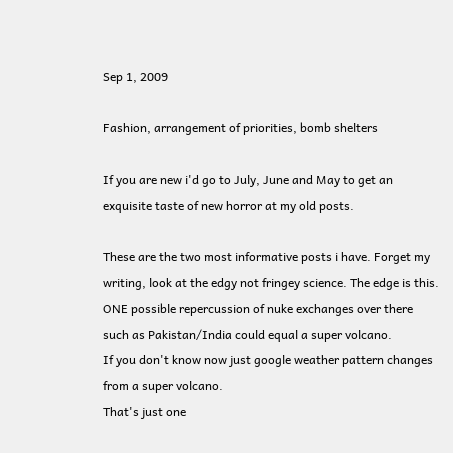Sep 1, 2009

Fashion, arrangement of priorities, bomb shelters

If you are new i'd go to July, June and May to get an exquisite taste of new horror at my old posts.

These are the two most informative posts i have. Forget my writing, look at the edgy not fringey science. The edge is this. ONE possible repercussion of nuke exchanges over there such as Pakistan/India could equal a super volcano.
If you don't know now just google weather pattern changes from a super volcano.
That's just one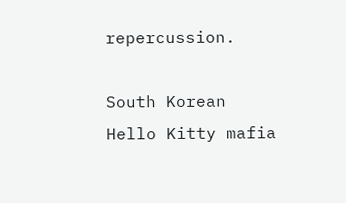repercussion.

South Korean Hello Kitty mafia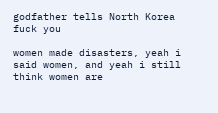godfather tells North Korea fuck you

women made disasters, yeah i said women, and yeah i still think women are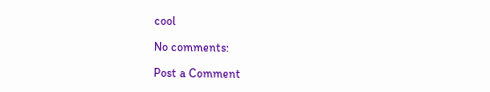cool

No comments:

Post a Comment